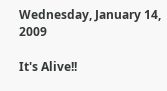Wednesday, January 14, 2009

It's Alive!!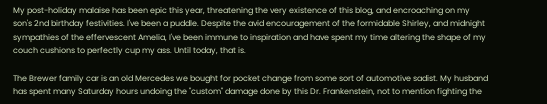My post-holiday malaise has been epic this year, threatening the very existence of this blog, and encroaching on my son's 2nd birthday festivities. I've been a puddle. Despite the avid encouragement of the formidable Shirley, and midnight sympathies of the effervescent Amelia, I've been immune to inspiration and have spent my time altering the shape of my couch cushions to perfectly cup my ass. Until today, that is.

The Brewer family car is an old Mercedes we bought for pocket change from some sort of automotive sadist. My husband has spent many Saturday hours undoing the "custom" damage done by this Dr. Frankenstein, not to mention fighting the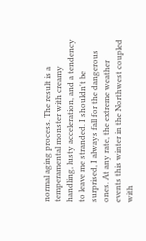normal aging process. The result is a temperamental monster with creamy handling, lusty acceleration, and a tendency to leave me stranded. I shouldn't be surprised, I always fall for the dangerous ones. At any rate, the extreme weather events this winter in the Northwest coupled with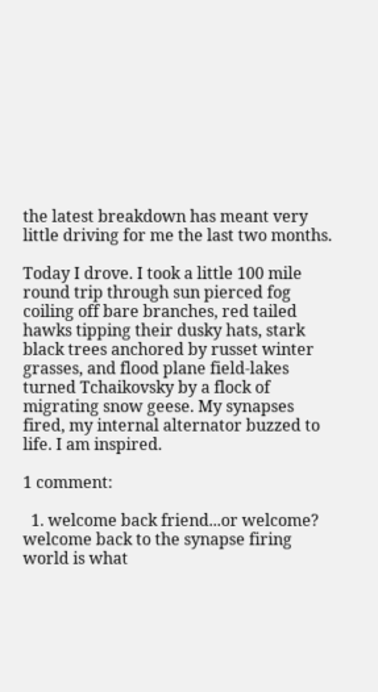the latest breakdown has meant very little driving for me the last two months.

Today I drove. I took a little 100 mile round trip through sun pierced fog coiling off bare branches, red tailed hawks tipping their dusky hats, stark black trees anchored by russet winter grasses, and flood plane field-lakes turned Tchaikovsky by a flock of migrating snow geese. My synapses fired, my internal alternator buzzed to life. I am inspired.

1 comment:

  1. welcome back friend...or welcome? welcome back to the synapse firing world is what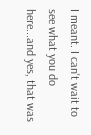I meant. I can't wait to see what you do here...and yes, that was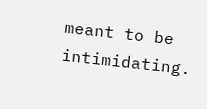meant to be intimidating.